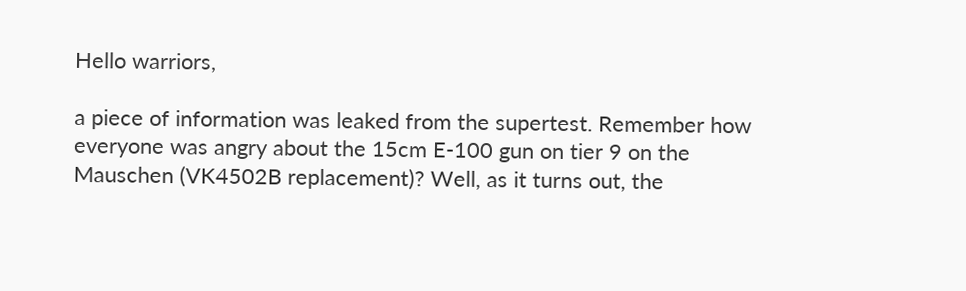Hello warriors,

a piece of information was leaked from the supertest. Remember how everyone was angry about the 15cm E-100 gun on tier 9 on the Mauschen (VK4502B replacement)? Well, as it turns out, the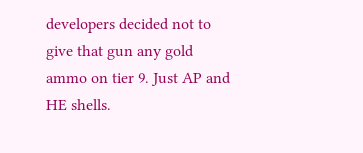developers decided not to give that gun any gold ammo on tier 9. Just AP and HE shells.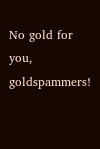No gold for you, goldspammers!